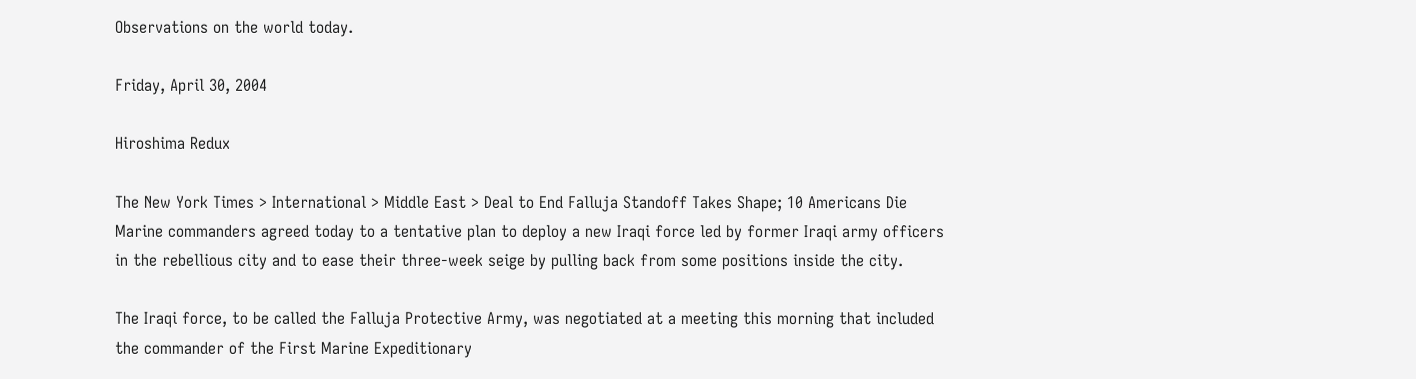Observations on the world today.

Friday, April 30, 2004

Hiroshima Redux

The New York Times > International > Middle East > Deal to End Falluja Standoff Takes Shape; 10 Americans Die
Marine commanders agreed today to a tentative plan to deploy a new Iraqi force led by former Iraqi army officers in the rebellious city and to ease their three-week seige by pulling back from some positions inside the city.

The Iraqi force, to be called the Falluja Protective Army, was negotiated at a meeting this morning that included the commander of the First Marine Expeditionary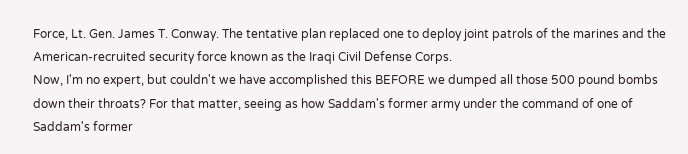Force, Lt. Gen. James T. Conway. The tentative plan replaced one to deploy joint patrols of the marines and the American-recruited security force known as the Iraqi Civil Defense Corps.
Now, I'm no expert, but couldn't we have accomplished this BEFORE we dumped all those 500 pound bombs down their throats? For that matter, seeing as how Saddam's former army under the command of one of Saddam's former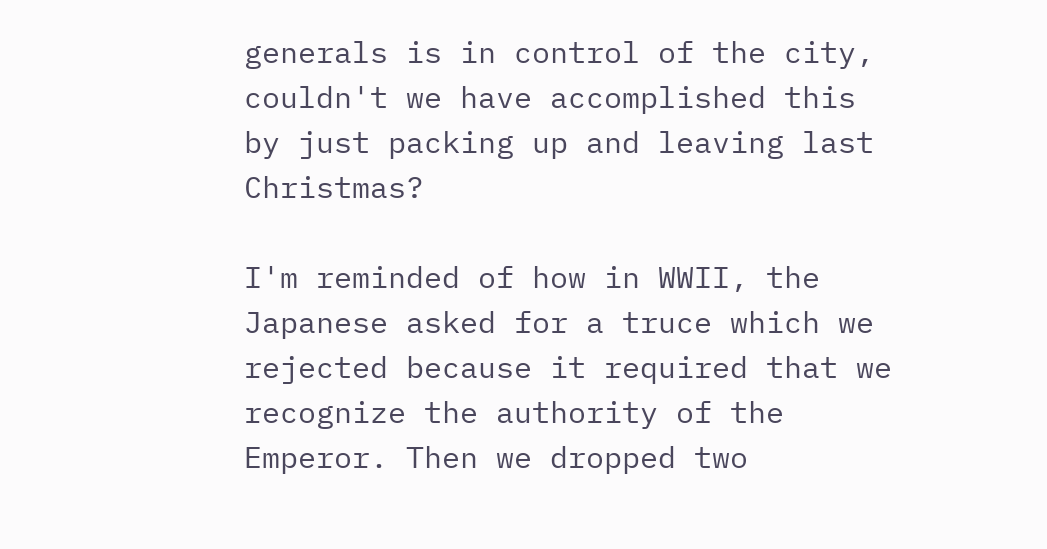generals is in control of the city, couldn't we have accomplished this by just packing up and leaving last Christmas?

I'm reminded of how in WWII, the Japanese asked for a truce which we rejected because it required that we recognize the authority of the Emperor. Then we dropped two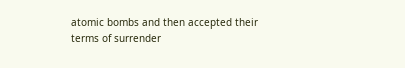atomic bombs and then accepted their terms of surrender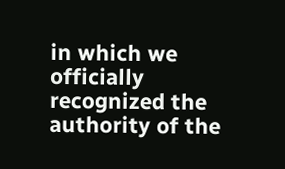in which we officially recognized the authority of the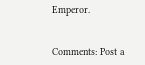Emperor.


Comments: Post a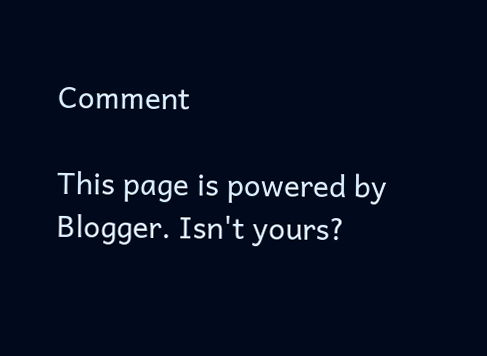Comment

This page is powered by Blogger. Isn't yours?